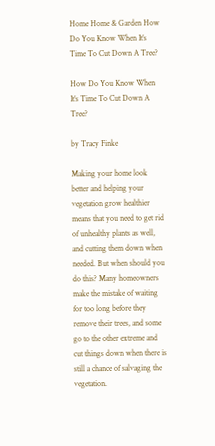Home Home & Garden How Do You Know When It’s Time To Cut Down A Tree?

How Do You Know When It’s Time To Cut Down A Tree?

by Tracy Finke

Making your home look better and helping your vegetation grow healthier means that you need to get rid of unhealthy plants as well, and cutting them down when needed. But when should you do this? Many homeowners make the mistake of waiting for too long before they remove their trees, and some go to the other extreme and cut things down when there is still a chance of salvaging the vegetation.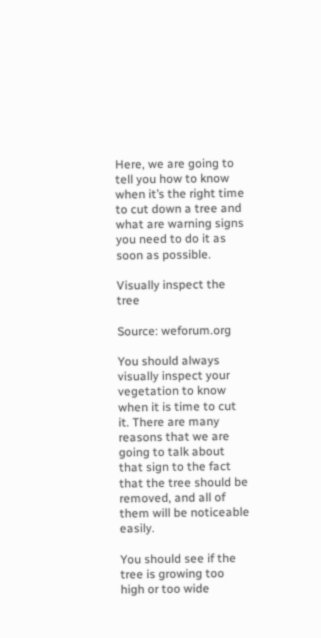Here, we are going to tell you how to know when it’s the right time to cut down a tree and what are warning signs you need to do it as soon as possible.

Visually inspect the tree

Source: weforum.org

You should always visually inspect your vegetation to know when it is time to cut it. There are many reasons that we are going to talk about that sign to the fact that the tree should be removed, and all of them will be noticeable easily.

You should see if the tree is growing too high or too wide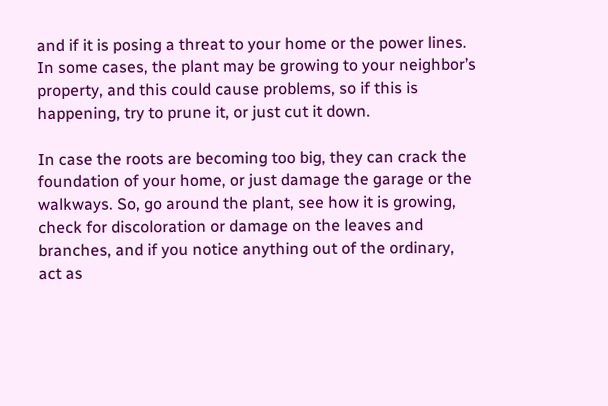and if it is posing a threat to your home or the power lines. In some cases, the plant may be growing to your neighbor’s property, and this could cause problems, so if this is happening, try to prune it, or just cut it down.

In case the roots are becoming too big, they can crack the foundation of your home, or just damage the garage or the walkways. So, go around the plant, see how it is growing, check for discoloration or damage on the leaves and branches, and if you notice anything out of the ordinary, act as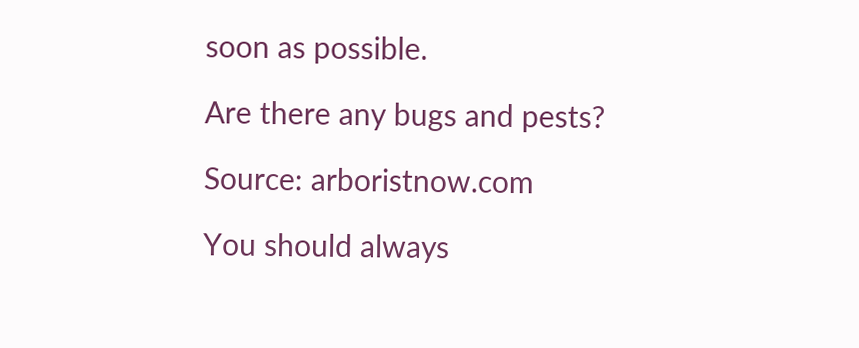soon as possible.

Are there any bugs and pests?

Source: arboristnow.com

You should always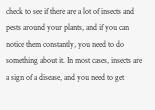check to see if there are a lot of insects and pests around your plants, and if you can notice them constantly, you need to do something about it. In most cases, insects are a sign of a disease, and you need to get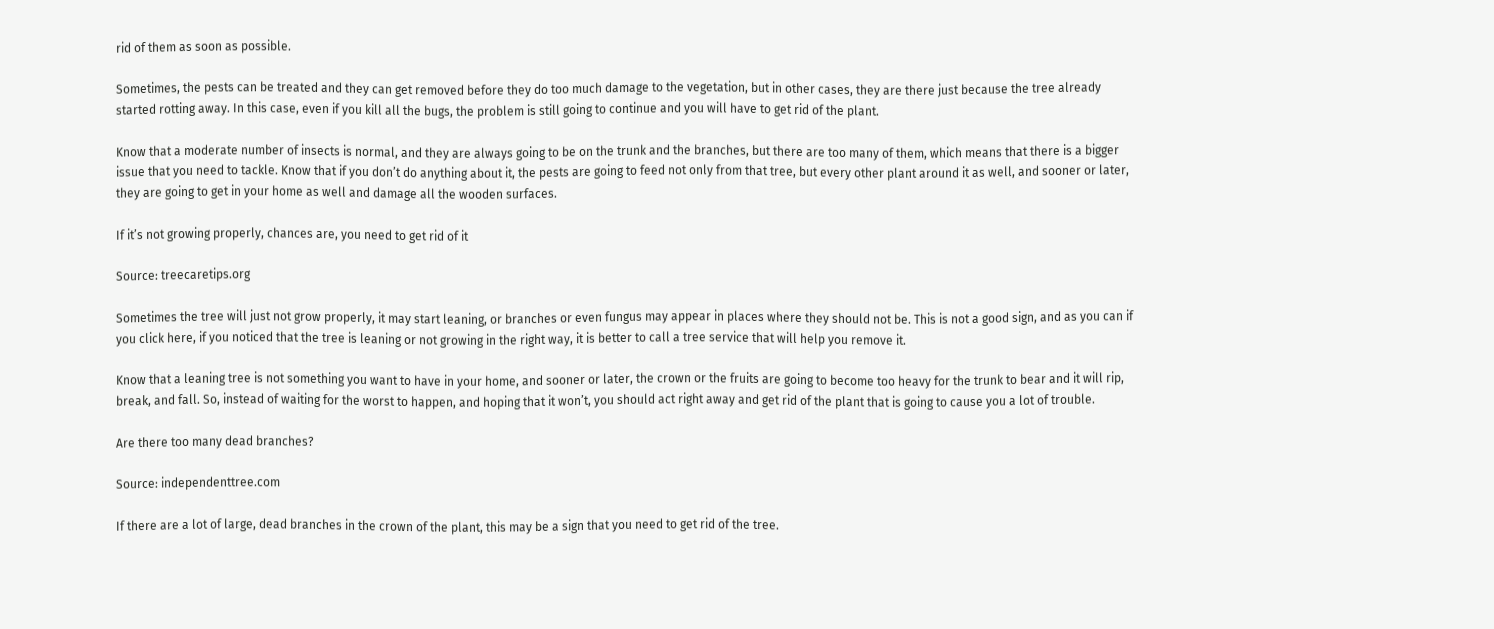rid of them as soon as possible.

Sometimes, the pests can be treated and they can get removed before they do too much damage to the vegetation, but in other cases, they are there just because the tree already started rotting away. In this case, even if you kill all the bugs, the problem is still going to continue and you will have to get rid of the plant.

Know that a moderate number of insects is normal, and they are always going to be on the trunk and the branches, but there are too many of them, which means that there is a bigger issue that you need to tackle. Know that if you don’t do anything about it, the pests are going to feed not only from that tree, but every other plant around it as well, and sooner or later, they are going to get in your home as well and damage all the wooden surfaces.

If it’s not growing properly, chances are, you need to get rid of it

Source: treecaretips.org

Sometimes the tree will just not grow properly, it may start leaning, or branches or even fungus may appear in places where they should not be. This is not a good sign, and as you can if you click here, if you noticed that the tree is leaning or not growing in the right way, it is better to call a tree service that will help you remove it.

Know that a leaning tree is not something you want to have in your home, and sooner or later, the crown or the fruits are going to become too heavy for the trunk to bear and it will rip, break, and fall. So, instead of waiting for the worst to happen, and hoping that it won’t, you should act right away and get rid of the plant that is going to cause you a lot of trouble.

Are there too many dead branches?

Source: independenttree.com

If there are a lot of large, dead branches in the crown of the plant, this may be a sign that you need to get rid of the tree.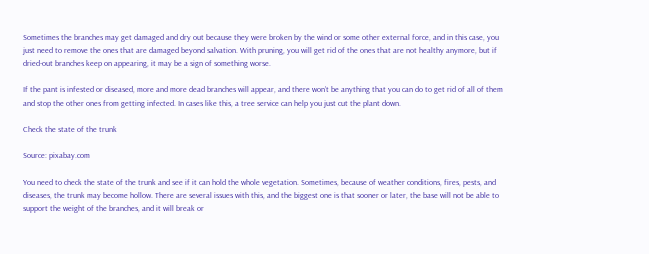Sometimes the branches may get damaged and dry out because they were broken by the wind or some other external force, and in this case, you just need to remove the ones that are damaged beyond salvation. With pruning, you will get rid of the ones that are not healthy anymore, but if dried-out branches keep on appearing, it may be a sign of something worse.

If the pant is infested or diseased, more and more dead branches will appear, and there won’t be anything that you can do to get rid of all of them and stop the other ones from getting infected. In cases like this, a tree service can help you just cut the plant down.

Check the state of the trunk

Source: pixabay.com

You need to check the state of the trunk and see if it can hold the whole vegetation. Sometimes, because of weather conditions, fires, pests, and diseases, the trunk may become hollow. There are several issues with this, and the biggest one is that sooner or later, the base will not be able to support the weight of the branches, and it will break or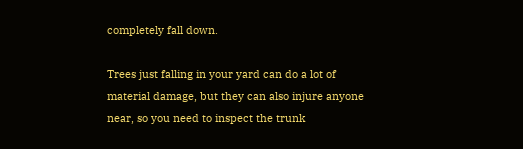completely fall down.

Trees just falling in your yard can do a lot of material damage, but they can also injure anyone near, so you need to inspect the trunk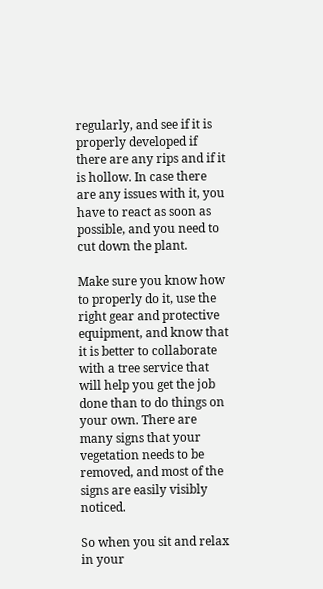regularly, and see if it is properly developed if there are any rips and if it is hollow. In case there are any issues with it, you have to react as soon as possible, and you need to cut down the plant.

Make sure you know how to properly do it, use the right gear and protective equipment, and know that it is better to collaborate with a tree service that will help you get the job done than to do things on your own. There are many signs that your vegetation needs to be removed, and most of the signs are easily visibly noticed.

So when you sit and relax in your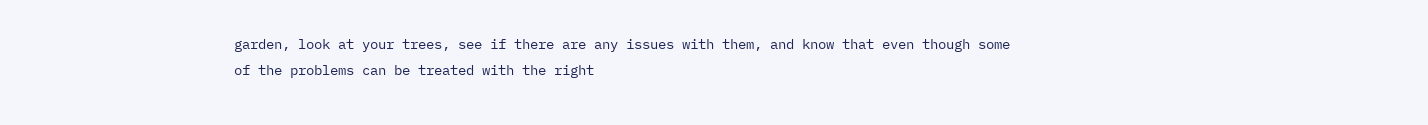garden, look at your trees, see if there are any issues with them, and know that even though some of the problems can be treated with the right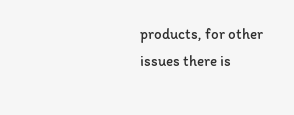products, for other issues there is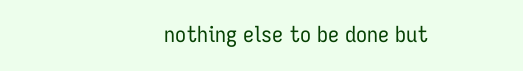nothing else to be done but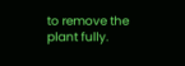to remove the plant fully.